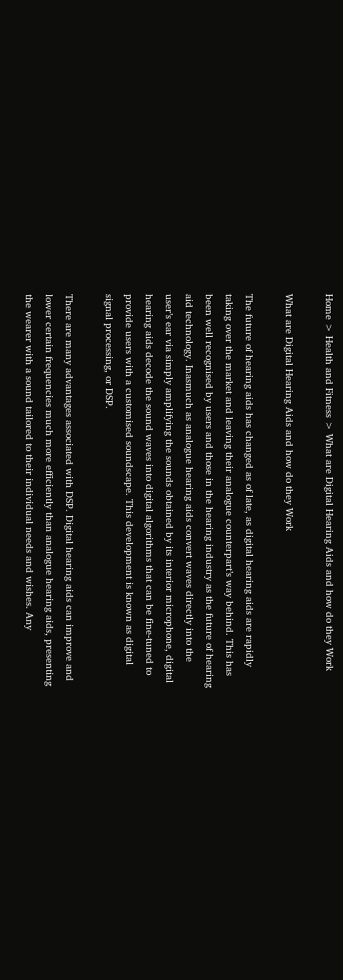Home > Health and Fitness > What are Digital Hearing Aids and how do they Work

What are Digital Hearing Aids and how do they Work

The future of hearing aids has changed as of late, as digital hearing aids are rapidly taking over the market and leaving their analogue counterpart’s way behind. This has been well recognised by users and those in the hearing industry as the future of hearing aid technology. Inasmuch as analogue hearing aids convert waves directly into the user’s ear via simply amplifying the sounds obtained by its interior microphone, digital hearing aids decode the sound waves into digital algorithms that can be fine-tuned to provide users with a customised soundscape. This development is known as digital signal processing, or DSP.

There are many advantages associated with DSP. Digital hearing aids can improve and lower certain frequencies much more efficiently than analogue hearing aids, presenting the wearer with a sound tailored to their individual needs and wishes. Any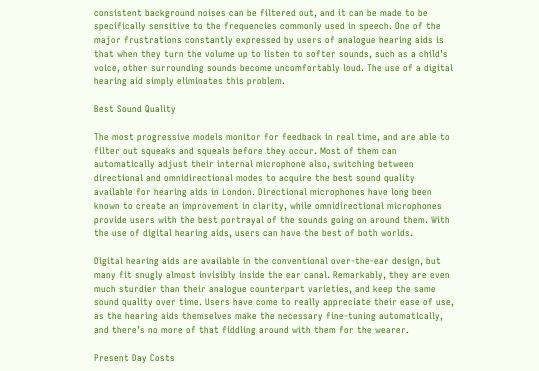consistent background noises can be filtered out, and it can be made to be specifically sensitive to the frequencies commonly used in speech. One of the major frustrations constantly expressed by users of analogue hearing aids is that when they turn the volume up to listen to softer sounds, such as a child’s voice, other surrounding sounds become uncomfortably loud. The use of a digital hearing aid simply eliminates this problem.

Best Sound Quality

The most progressive models monitor for feedback in real time, and are able to filter out squeaks and squeals before they occur. Most of them can automatically adjust their internal microphone also, switching between directional and omnidirectional modes to acquire the best sound quality available for hearing aids in London. Directional microphones have long been known to create an improvement in clarity, while omnidirectional microphones provide users with the best portrayal of the sounds going on around them. With the use of digital hearing aids, users can have the best of both worlds.

Digital hearing aids are available in the conventional over-the-ear design, but many fit snugly almost invisibly inside the ear canal. Remarkably, they are even much sturdier than their analogue counterpart varieties, and keep the same sound quality over time. Users have come to really appreciate their ease of use, as the hearing aids themselves make the necessary fine-tuning automatically, and there’s no more of that fiddling around with them for the wearer.

Present Day Costs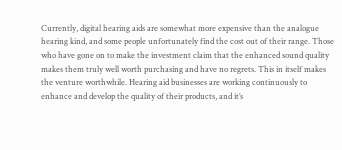Currently, digital hearing aids are somewhat more expensive than the analogue hearing kind, and some people unfortunately find the cost out of their range. Those who have gone on to make the investment claim that the enhanced sound quality makes them truly well worth purchasing and have no regrets. This in itself makes the venture worthwhile. Hearing aid businesses are working continuously to enhance and develop the quality of their products, and it’s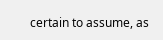certain to assume, as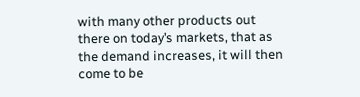with many other products out there on today’s markets, that as the demand increases, it will then come to be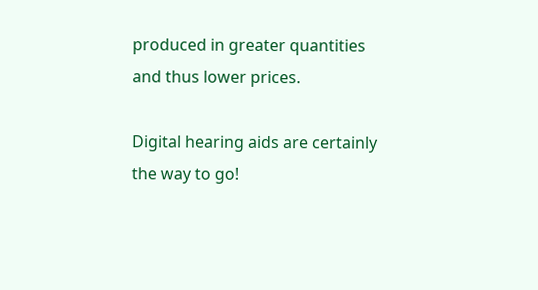produced in greater quantities and thus lower prices.

Digital hearing aids are certainly the way to go!